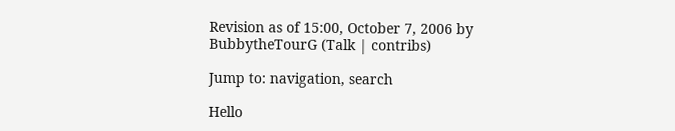Revision as of 15:00, October 7, 2006 by BubbytheTourG (Talk | contribs)

Jump to: navigation, search

Hello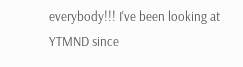everybody!!! I've been looking at YTMND since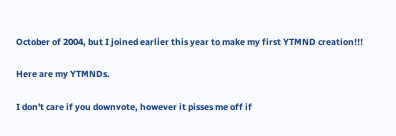October of 2004, but I joined earlier this year to make my first YTMND creation!!!

Here are my YTMNDs.

I don't care if you downvote, however it pisses me off if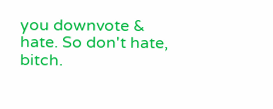you downvote & hate. So don't hate, bitch.